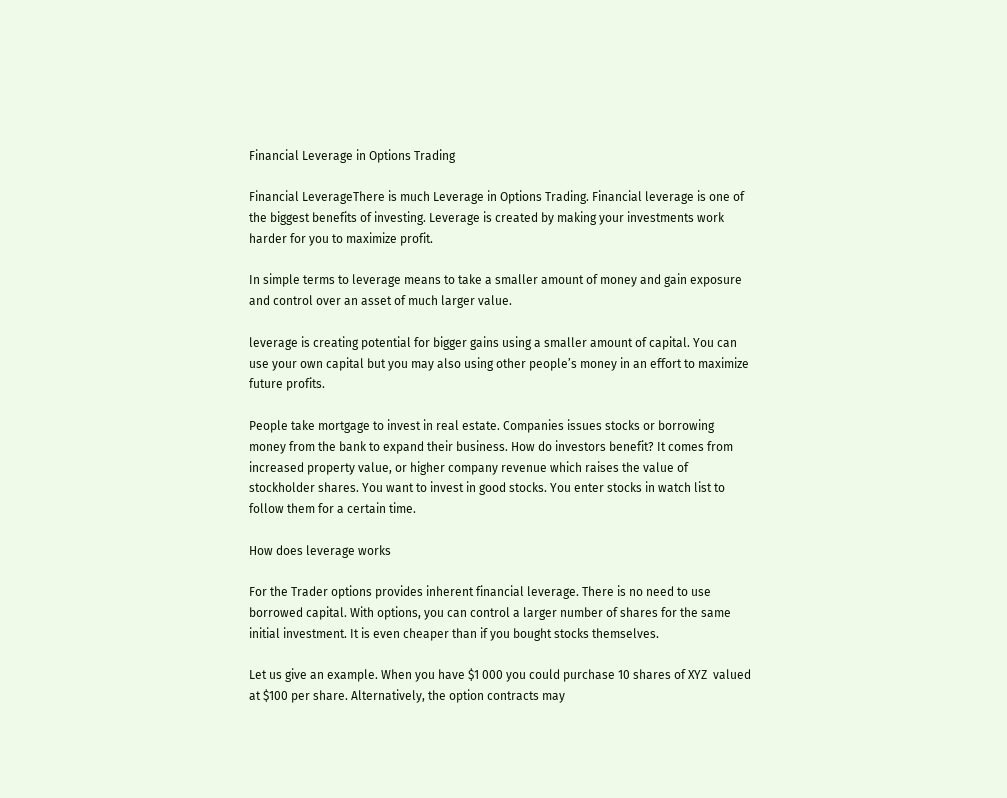Financial Leverage in Options Trading

Financial LeverageThere is much Leverage in Options Trading. Financial leverage is one of the biggest benefits of investing. Leverage is created by making your investments work harder for you to maximize profit.

In simple terms to leverage means to take a smaller amount of money and gain exposure and control over an asset of much larger value.

leverage is creating potential for bigger gains using a smaller amount of capital. You can use your own capital but you may also using other people’s money in an effort to maximize future profits.

People take mortgage to invest in real estate. Companies issues stocks or borrowing money from the bank to expand their business. How do investors benefit? It comes from increased property value, or higher company revenue which raises the value of stockholder shares. You want to invest in good stocks. You enter stocks in watch list to follow them for a certain time.

How does leverage works

For the Trader options provides inherent financial leverage. There is no need to use borrowed capital. With options, you can control a larger number of shares for the same initial investment. It is even cheaper than if you bought stocks themselves.

Let us give an example. When you have $1 000 you could purchase 10 shares of XYZ  valued at $100 per share. Alternatively, the option contracts may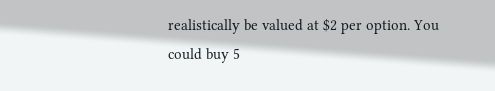realistically be valued at $2 per option. You could buy 5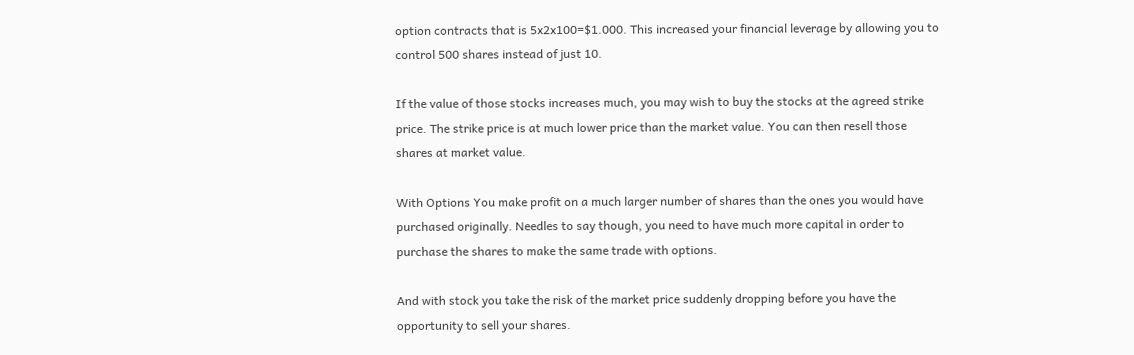option contracts that is 5x2x100=$1.000. This increased your financial leverage by allowing you to control 500 shares instead of just 10.

If the value of those stocks increases much, you may wish to buy the stocks at the agreed strike price. The strike price is at much lower price than the market value. You can then resell those shares at market value.

With Options You make profit on a much larger number of shares than the ones you would have purchased originally. Needles to say though, you need to have much more capital in order to purchase the shares to make the same trade with options.

And with stock you take the risk of the market price suddenly dropping before you have the opportunity to sell your shares.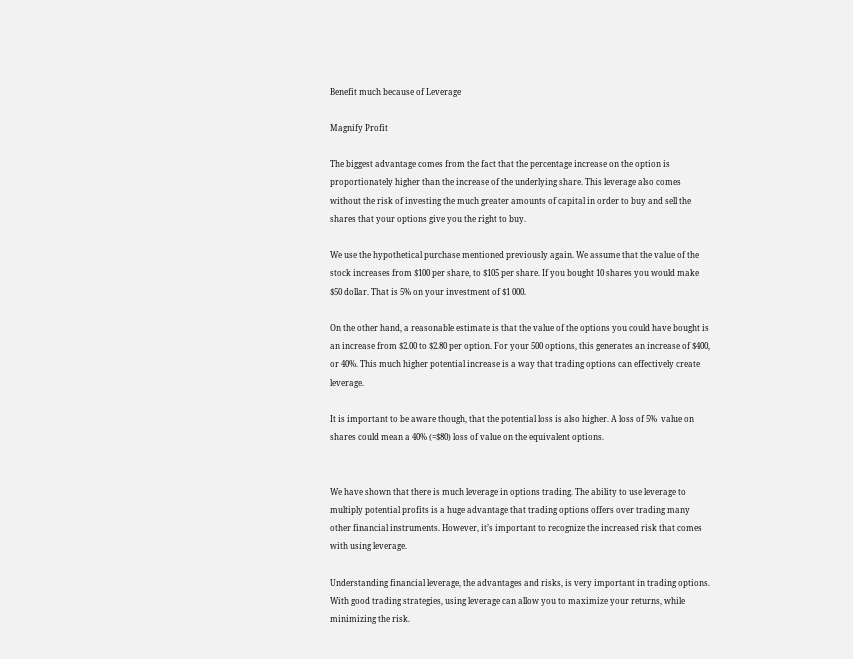Benefit much because of Leverage

Magnify Profit

The biggest advantage comes from the fact that the percentage increase on the option is proportionately higher than the increase of the underlying share. This leverage also comes without the risk of investing the much greater amounts of capital in order to buy and sell the shares that your options give you the right to buy.

We use the hypothetical purchase mentioned previously again. We assume that the value of the stock increases from $100 per share, to $105 per share. If you bought 10 shares you would make $50 dollar. That is 5% on your investment of $1 000.

On the other hand, a reasonable estimate is that the value of the options you could have bought is an increase from $2.00 to $2.80 per option. For your 500 options, this generates an increase of $400, or 40%. This much higher potential increase is a way that trading options can effectively create leverage.

It is important to be aware though, that the potential loss is also higher. A loss of 5%  value on shares could mean a 40% (=$80) loss of value on the equivalent options.


We have shown that there is much leverage in options trading. The ability to use leverage to multiply potential profits is a huge advantage that trading options offers over trading many other financial instruments. However, it’s important to recognize the increased risk that comes with using leverage.

Understanding financial leverage, the advantages and risks, is very important in trading options. With good trading strategies, using leverage can allow you to maximize your returns, while minimizing the risk.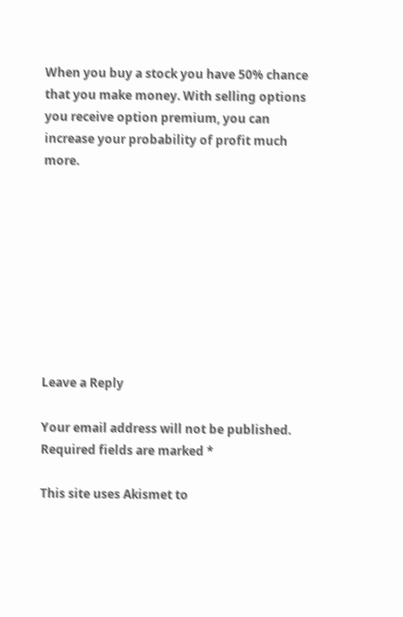When you buy a stock you have 50% chance that you make money. With selling options you receive option premium, you can increase your probability of profit much more.









Leave a Reply

Your email address will not be published. Required fields are marked *

This site uses Akismet to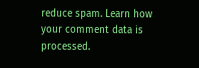reduce spam. Learn how your comment data is processed.